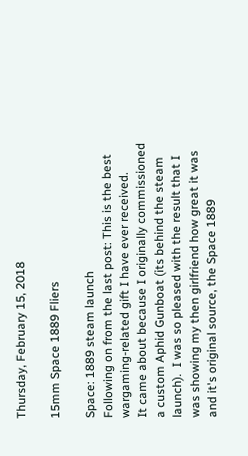Thursday, February 15, 2018

15mm Space 1889 Fliers

Space: 1889 steam launch
Following on from the last post: This is the best wargaming-related gift I have ever received.
It came about because I originally commissioned a custom Aphid Gunboat (its behind the steam launch).  I was so pleased with the result that I was showing my then girlfriend how great it was and it's original source, the Space 1889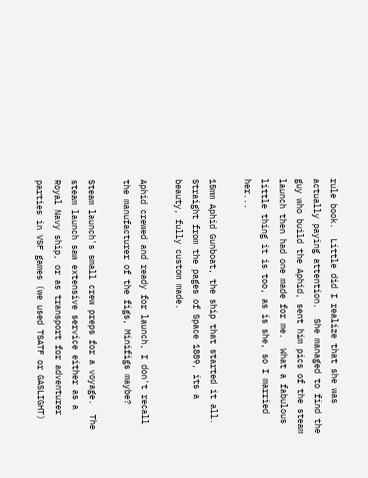rule book.  Little did I realize that she was actually paying attention.  She managed to find the guy who build the Aphid, sent him pics of the steam launch then had one made for me.  What a fabulous little thing it is too, as is she, so I married her...

15mm Aphid Gunboat, the ship that started it all.  Straight from the pages of Space 1889, its a beauty, fully custom made.

Aphid crewed and ready for launch, I don't recall the manufacturer of the figs, Minifigs maybe?

Steam launch's small crew preps for a voyage.  The steam launch saw extensive service either as a Royal Navy ship, or as transport for adventurer parties in VSF games (we used TSATF or GASLIGHT)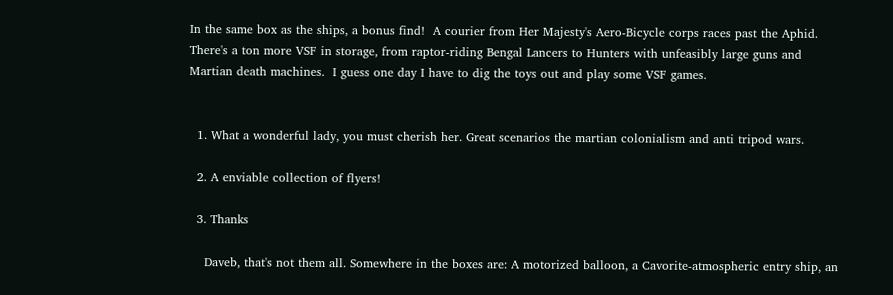In the same box as the ships, a bonus find!  A courier from Her Majesty's Aero-Bicycle corps races past the Aphid.   There's a ton more VSF in storage, from raptor-riding Bengal Lancers to Hunters with unfeasibly large guns and Martian death machines.  I guess one day I have to dig the toys out and play some VSF games.


  1. What a wonderful lady, you must cherish her. Great scenarios the martian colonialism and anti tripod wars.

  2. A enviable collection of flyers!

  3. Thanks

    Daveb, that's not them all. Somewhere in the boxes are: A motorized balloon, a Cavorite-atmospheric entry ship, an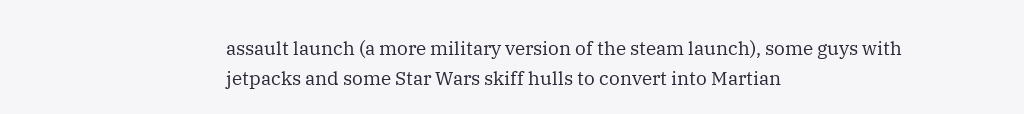assault launch (a more military version of the steam launch), some guys with jetpacks and some Star Wars skiff hulls to convert into Martian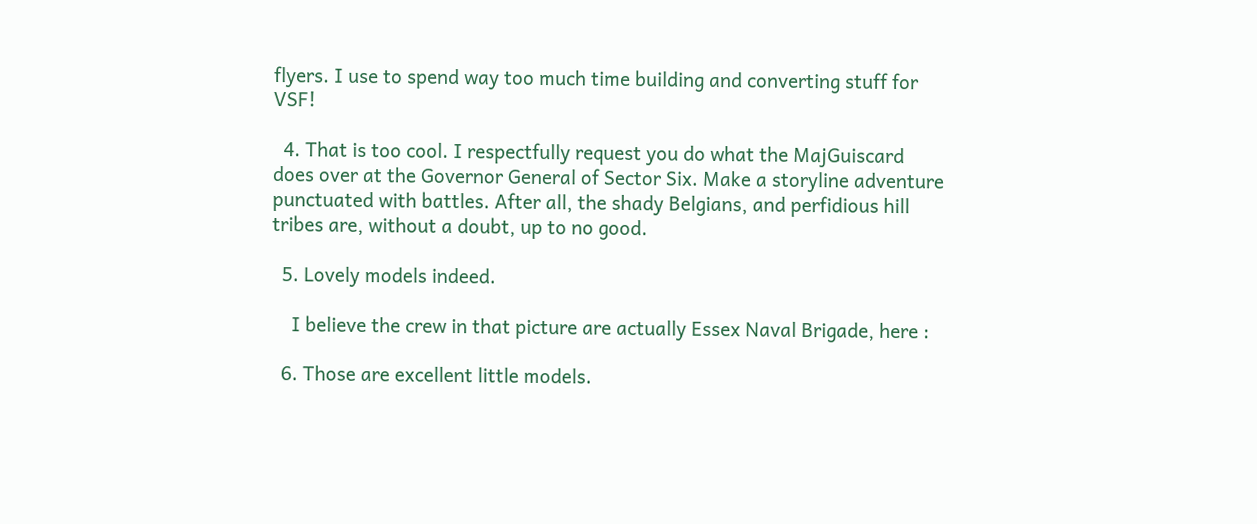flyers. I use to spend way too much time building and converting stuff for VSF!

  4. That is too cool. I respectfully request you do what the MajGuiscard does over at the Governor General of Sector Six. Make a storyline adventure punctuated with battles. After all, the shady Belgians, and perfidious hill tribes are, without a doubt, up to no good.

  5. Lovely models indeed.

    I believe the crew in that picture are actually Essex Naval Brigade, here :

  6. Those are excellent little models.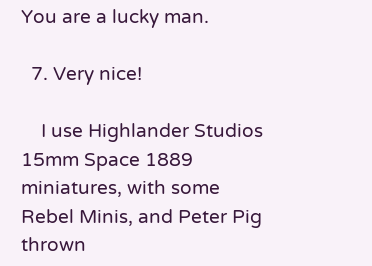You are a lucky man.

  7. Very nice!

    I use Highlander Studios 15mm Space 1889 miniatures, with some Rebel Minis, and Peter Pig thrown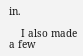in.

    I also made a few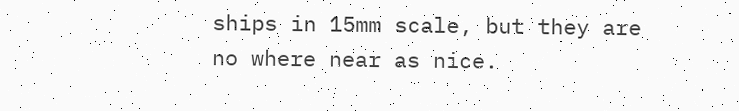ships in 15mm scale, but they are no where near as nice.